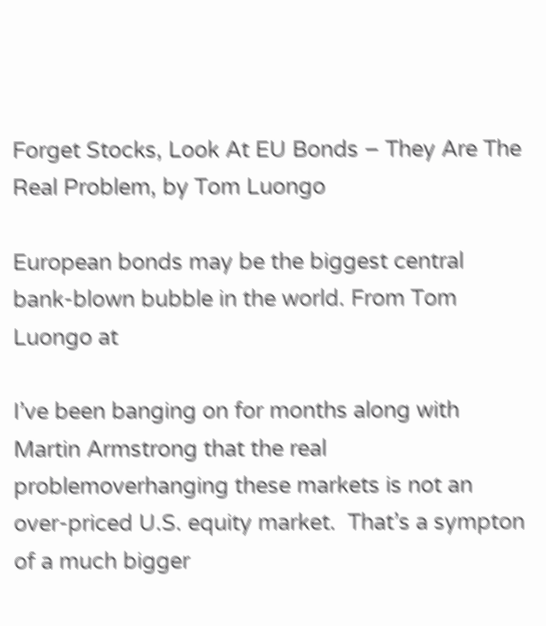Forget Stocks, Look At EU Bonds – They Are The Real Problem, by Tom Luongo

European bonds may be the biggest central bank-blown bubble in the world. From Tom Luongo at

I’ve been banging on for months along with Martin Armstrong that the real problemoverhanging these markets is not an over-priced U.S. equity market.  That’s a sympton of a much bigger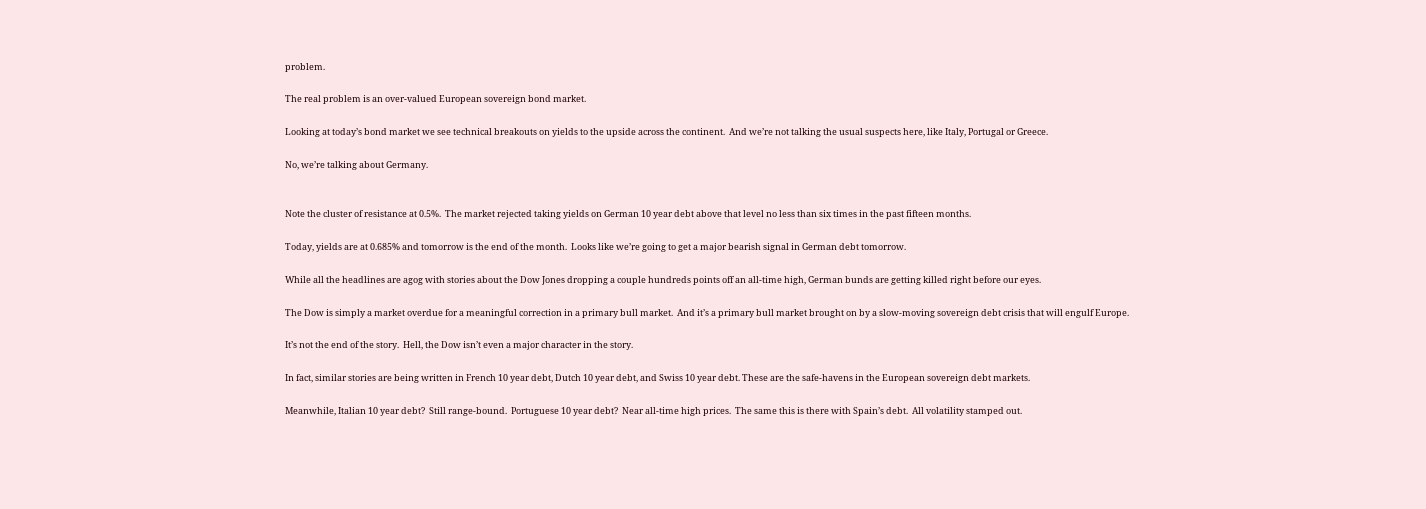problem.

The real problem is an over-valued European sovereign bond market.

Looking at today’s bond market we see technical breakouts on yields to the upside across the continent.  And we’re not talking the usual suspects here, like Italy, Portugal or Greece.

No, we’re talking about Germany.


Note the cluster of resistance at 0.5%.  The market rejected taking yields on German 10 year debt above that level no less than six times in the past fifteen months.

Today, yields are at 0.685% and tomorrow is the end of the month.  Looks like we’re going to get a major bearish signal in German debt tomorrow.

While all the headlines are agog with stories about the Dow Jones dropping a couple hundreds points off an all-time high, German bunds are getting killed right before our eyes.

The Dow is simply a market overdue for a meaningful correction in a primary bull market.  And it’s a primary bull market brought on by a slow-moving sovereign debt crisis that will engulf Europe.

It’s not the end of the story.  Hell, the Dow isn’t even a major character in the story.

In fact, similar stories are being written in French 10 year debt, Dutch 10 year debt, and Swiss 10 year debt. These are the safe-havens in the European sovereign debt markets.

Meanwhile, Italian 10 year debt?  Still range-bound.  Portuguese 10 year debt?  Near all-time high prices.  The same this is there with Spain’s debt.  All volatility stamped out.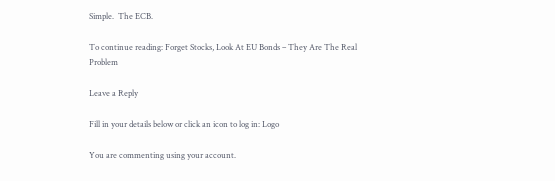Simple.  The ECB.

To continue reading: Forget Stocks, Look At EU Bonds – They Are The Real Problem

Leave a Reply

Fill in your details below or click an icon to log in: Logo

You are commenting using your account.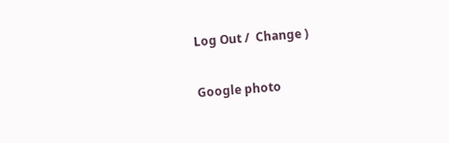Log Out /  Change )

Google photo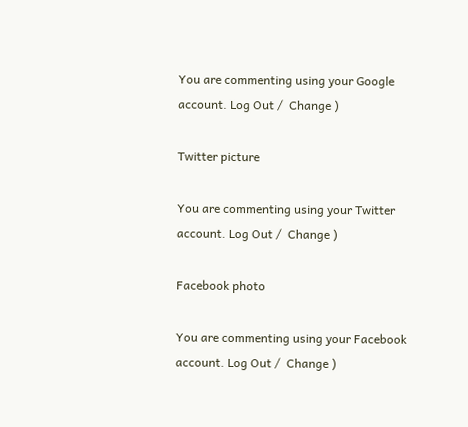You are commenting using your Google account. Log Out /  Change )

Twitter picture

You are commenting using your Twitter account. Log Out /  Change )

Facebook photo

You are commenting using your Facebook account. Log Out /  Change )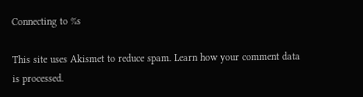Connecting to %s

This site uses Akismet to reduce spam. Learn how your comment data is processed.